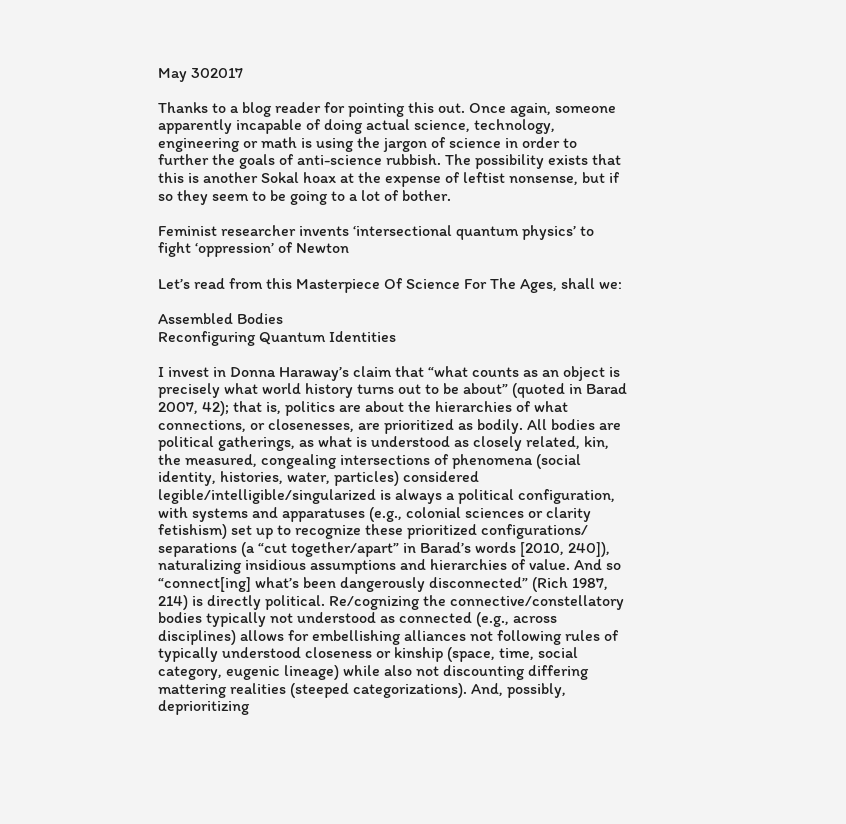May 302017

Thanks to a blog reader for pointing this out. Once again, someone apparently incapable of doing actual science, technology, engineering or math is using the jargon of science in order to further the goals of anti-science rubbish. The possibility exists that this is another Sokal hoax at the expense of leftist nonsense, but if so they seem to be going to a lot of bother.

Feminist researcher invents ‘intersectional quantum physics’ to fight ‘oppression’ of Newton

Let’s read from this Masterpiece Of Science For The Ages, shall we:

Assembled Bodies
Reconfiguring Quantum Identities

I invest in Donna Haraway’s claim that “what counts as an object is precisely what world history turns out to be about” (quoted in Barad 2007, 42); that is, politics are about the hierarchies of what connections, or closenesses, are prioritized as bodily. All bodies are political gatherings, as what is understood as closely related, kin, the measured, congealing intersections of phenomena (social identity, histories, water, particles) considered legible/intelligible/singularized is always a political configuration, with systems and apparatuses (e.g., colonial sciences or clarity fetishism) set up to recognize these prioritized configurations/ separations (a “cut together/apart” in Barad’s words [2010, 240]), naturalizing insidious assumptions and hierarchies of value. And so “connect[ing] what’s been dangerously disconnected” (Rich 1987, 214) is directly political. Re/cognizing the connective/constellatory bodies typically not understood as connected (e.g., across disciplines) allows for embellishing alliances not following rules of typically understood closeness or kinship (space, time, social category, eugenic lineage) while also not discounting differing mattering realities (steeped categorizations). And, possibly, deprioritizing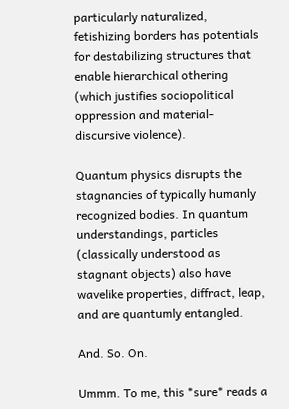particularly naturalized, fetishizing borders has potentials for destabilizing structures that enable hierarchical othering (which justifies sociopolitical oppression and material-discursive violence).

Quantum physics disrupts the stagnancies of typically humanly recognized bodies. In quantum understandings, particles (classically understood as stagnant objects) also have wavelike properties, diffract, leap, and are quantumly entangled.

And. So. On.

Ummm. To me, this *sure* reads a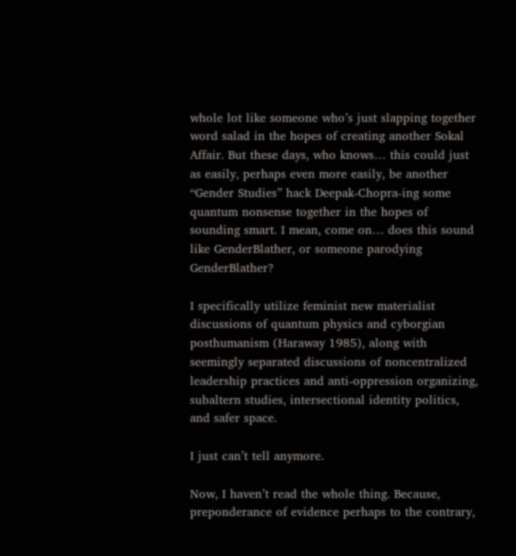whole lot like someone who’s just slapping together word salad in the hopes of creating another Sokal Affair. But these days, who knows… this could just as easily, perhaps even more easily, be another “Gender Studies” hack Deepak-Chopra-ing some quantum nonsense together in the hopes of sounding smart. I mean, come on… does this sound like GenderBlather, or someone parodying GenderBlather?

I specifically utilize feminist new materialist discussions of quantum physics and cyborgian posthumanism (Haraway 1985), along with seemingly separated discussions of noncentralized leadership practices and anti-oppression organizing, subaltern studies, intersectional identity politics, and safer space.

I just can’t tell anymore.

Now, I haven’t read the whole thing. Because, preponderance of evidence perhaps to the contrary,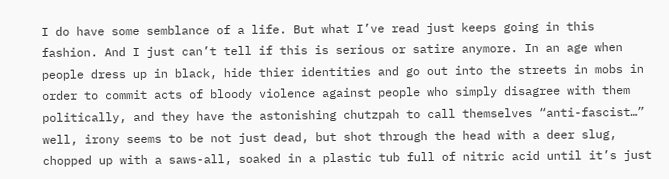I do have some semblance of a life. But what I’ve read just keeps going in this fashion. And I just can’t tell if this is serious or satire anymore. In an age when people dress up in black, hide thier identities and go out into the streets in mobs in order to commit acts of bloody violence against people who simply disagree with them politically, and they have the astonishing chutzpah to call themselves “anti-fascist…” well, irony seems to be not just dead, but shot through the head with a deer slug, chopped up with a saws-all, soaked in a plastic tub full of nitric acid until it’s just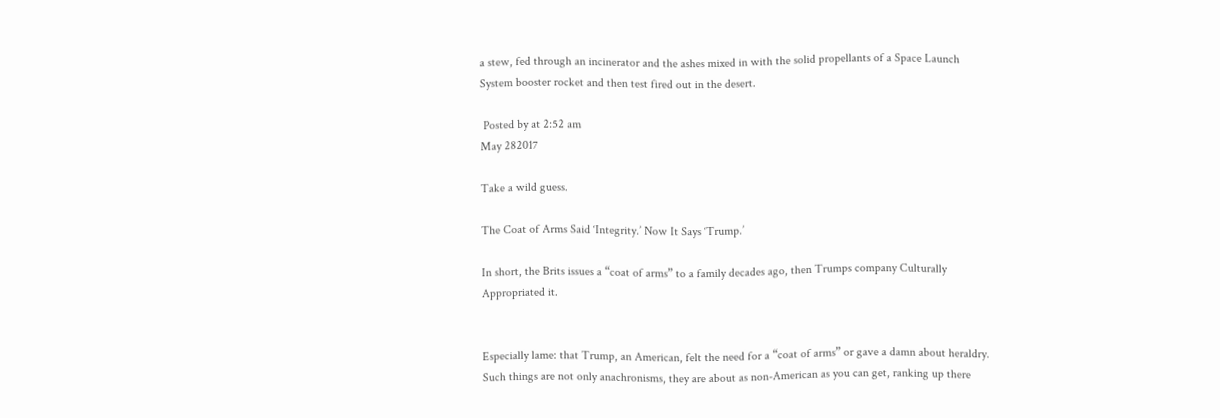a stew, fed through an incinerator and the ashes mixed in with the solid propellants of a Space Launch System booster rocket and then test fired out in the desert.

 Posted by at 2:52 am
May 282017

Take a wild guess.

The Coat of Arms Said ‘Integrity.’ Now It Says ‘Trump.’

In short, the Brits issues a “coat of arms” to a family decades ago, then Trumps company Culturally Appropriated it.


Especially lame: that Trump, an American, felt the need for a “coat of arms” or gave a damn about heraldry. Such things are not only anachronisms, they are about as non-American as you can get, ranking up there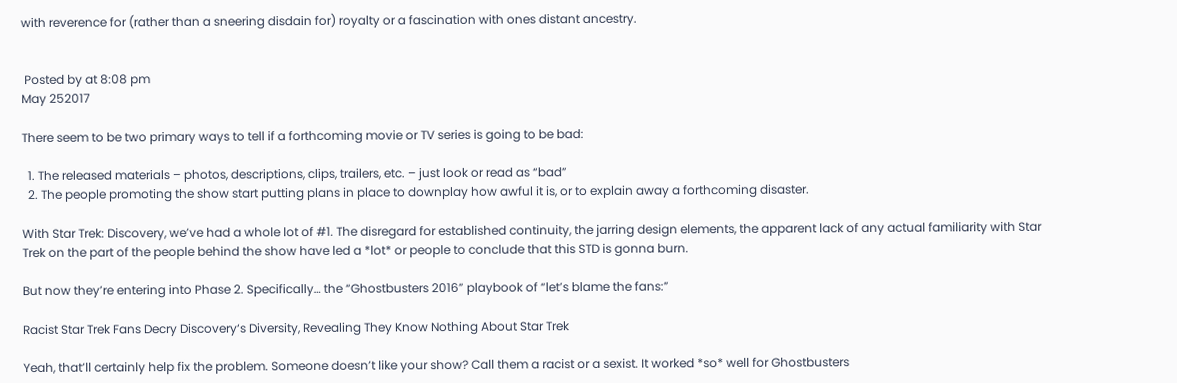with reverence for (rather than a sneering disdain for) royalty or a fascination with ones distant ancestry.


 Posted by at 8:08 pm
May 252017

There seem to be two primary ways to tell if a forthcoming movie or TV series is going to be bad:

  1. The released materials – photos, descriptions, clips, trailers, etc. – just look or read as “bad”
  2. The people promoting the show start putting plans in place to downplay how awful it is, or to explain away a forthcoming disaster.

With Star Trek: Discovery, we’ve had a whole lot of #1. The disregard for established continuity, the jarring design elements, the apparent lack of any actual familiarity with Star Trek on the part of the people behind the show have led a *lot* or people to conclude that this STD is gonna burn.

But now they’re entering into Phase 2. Specifically… the “Ghostbusters 2016” playbook of “let’s blame the fans:”

Racist Star Trek Fans Decry Discovery‘s Diversity, Revealing They Know Nothing About Star Trek

Yeah, that’ll certainly help fix the problem. Someone doesn’t like your show? Call them a racist or a sexist. It worked *so* well for Ghostbusters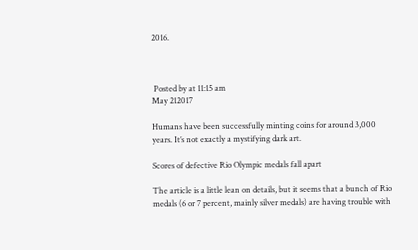2016.



 Posted by at 11:15 am
May 212017

Humans have been successfully minting coins for around 3,000 years. It’s not exactly a mystifying dark art.

Scores of defective Rio Olympic medals fall apart

The article is a little lean on details, but it seems that a bunch of Rio medals (6 or 7 percent, mainly silver medals) are having trouble with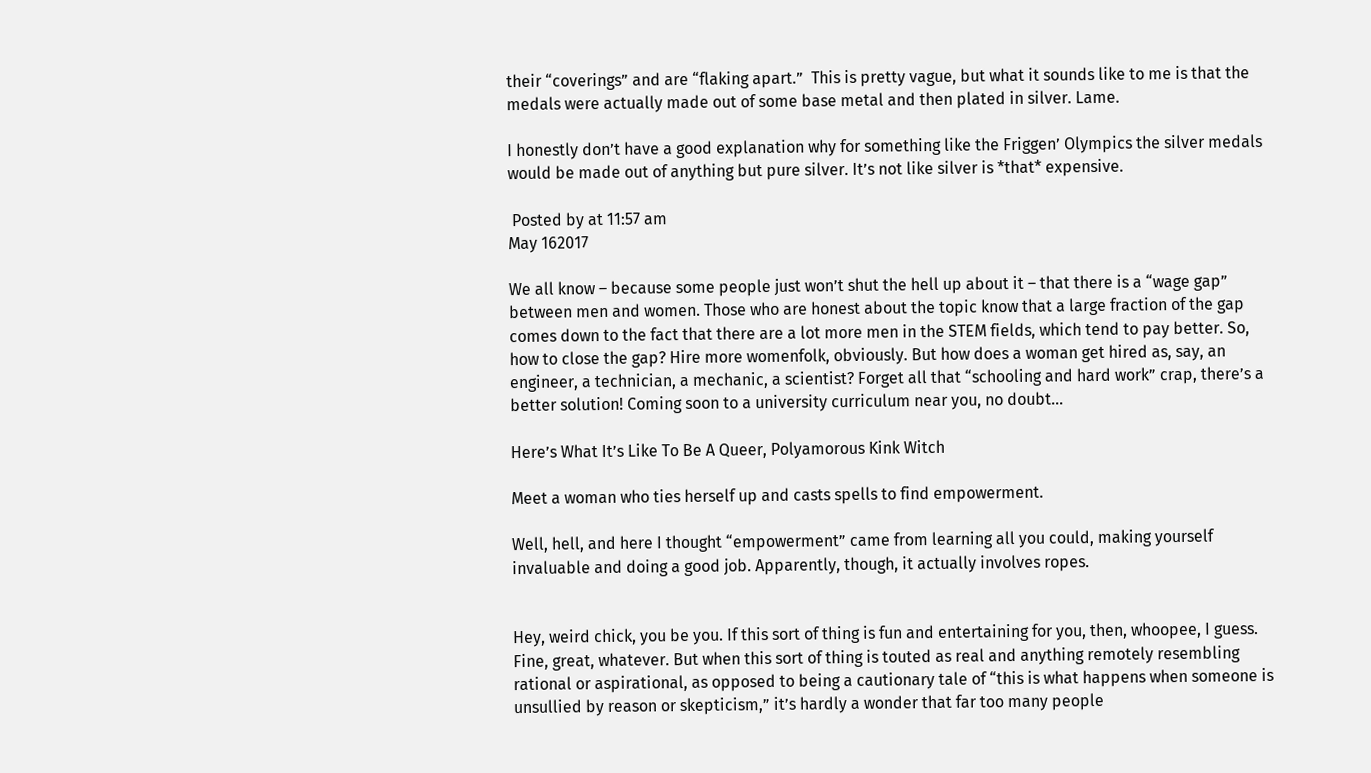their “coverings” and are “flaking apart.”  This is pretty vague, but what it sounds like to me is that the medals were actually made out of some base metal and then plated in silver. Lame.

I honestly don’t have a good explanation why for something like the Friggen’ Olympics the silver medals would be made out of anything but pure silver. It’s not like silver is *that* expensive.

 Posted by at 11:57 am
May 162017

We all know – because some people just won’t shut the hell up about it – that there is a “wage gap” between men and women. Those who are honest about the topic know that a large fraction of the gap comes down to the fact that there are a lot more men in the STEM fields, which tend to pay better. So, how to close the gap? Hire more womenfolk, obviously. But how does a woman get hired as, say, an engineer, a technician, a mechanic, a scientist? Forget all that “schooling and hard work” crap, there’s a better solution! Coming soon to a university curriculum near you, no doubt…

Here’s What It’s Like To Be A Queer, Polyamorous Kink Witch

Meet a woman who ties herself up and casts spells to find empowerment.

Well, hell, and here I thought “empowerment” came from learning all you could, making yourself invaluable and doing a good job. Apparently, though, it actually involves ropes.


Hey, weird chick, you be you. If this sort of thing is fun and entertaining for you, then, whoopee, I guess. Fine, great, whatever. But when this sort of thing is touted as real and anything remotely resembling rational or aspirational, as opposed to being a cautionary tale of “this is what happens when someone is unsullied by reason or skepticism,” it’s hardly a wonder that far too many people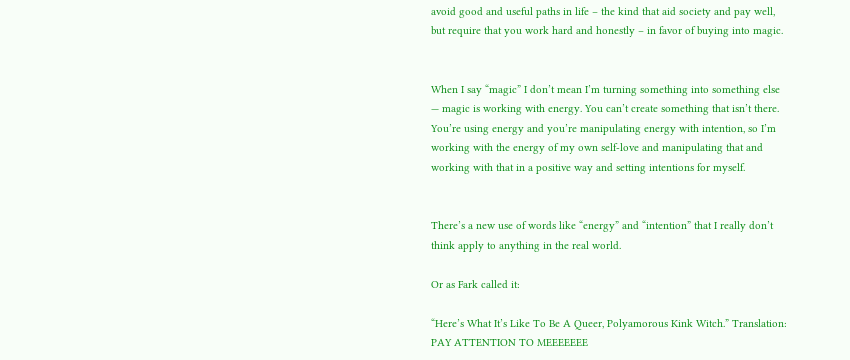avoid good and useful paths in life – the kind that aid society and pay well, but require that you work hard and honestly – in favor of buying into magic.


When I say “magic” I don’t mean I’m turning something into something else — magic is working with energy. You can’t create something that isn’t there. You’re using energy and you’re manipulating energy with intention, so I’m working with the energy of my own self-love and manipulating that and working with that in a positive way and setting intentions for myself.


There’s a new use of words like “energy” and “intention” that I really don’t think apply to anything in the real world.

Or as Fark called it:

“Here’s What It’s Like To Be A Queer, Polyamorous Kink Witch.” Translation: PAY ATTENTION TO MEEEEEEE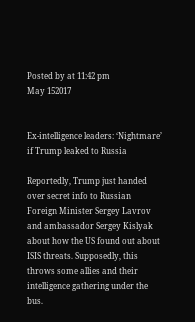Posted by at 11:42 pm
May 152017


Ex-intelligence leaders: ‘Nightmare’ if Trump leaked to Russia

Reportedly, Trump just handed over secret info to Russian Foreign Minister Sergey Lavrov and ambassador Sergey Kislyak about how the US found out about ISIS threats. Supposedly, this throws some allies and their intelligence gathering under the bus.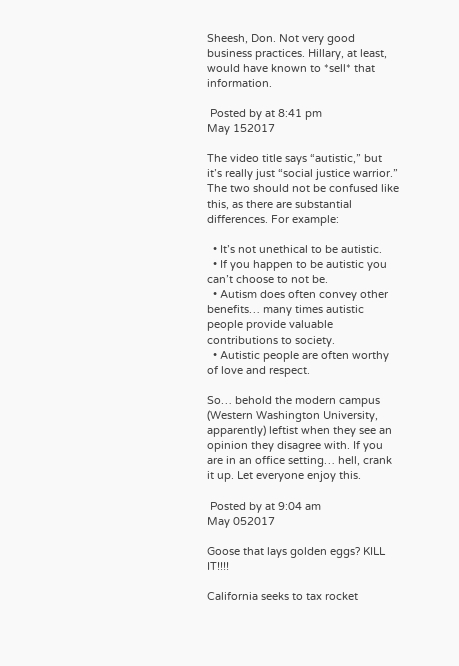Sheesh, Don. Not very good business practices. Hillary, at least, would have known to *sell* that information.

 Posted by at 8:41 pm
May 152017

The video title says “autistic,” but it’s really just “social justice warrior.” The two should not be confused like this, as there are substantial differences. For example:

  • It’s not unethical to be autistic.
  • If you happen to be autistic you can’t choose to not be.
  • Autism does often convey other benefits… many times autistic people provide valuable contributions to society.
  • Autistic people are often worthy of love and respect.

So… behold the modern campus (Western Washington University, apparently) leftist when they see an opinion they disagree with. If you are in an office setting… hell, crank it up. Let everyone enjoy this.

 Posted by at 9:04 am
May 052017

Goose that lays golden eggs? KILL IT!!!!

California seeks to tax rocket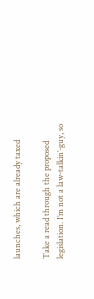launches, which are already taxed

Take a read through the proposed legislation. I’m not a law-talkin’-guy, so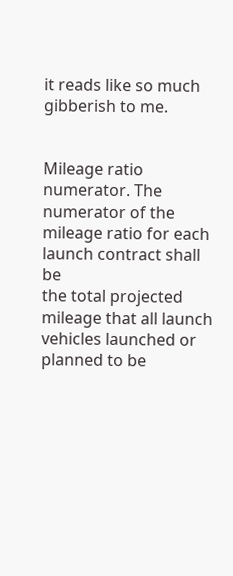it reads like so much gibberish to me.


Mileage ratio numerator. The numerator of the mileage ratio for each launch contract shall be
the total projected mileage that all launch vehicles launched or planned to be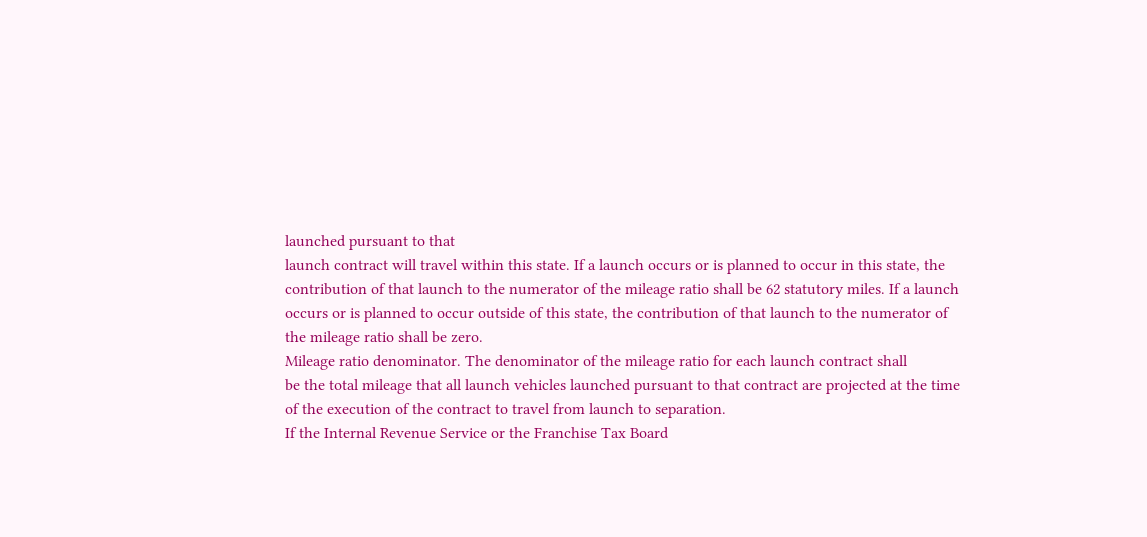launched pursuant to that
launch contract will travel within this state. If a launch occurs or is planned to occur in this state, the
contribution of that launch to the numerator of the mileage ratio shall be 62 statutory miles. If a launch
occurs or is planned to occur outside of this state, the contribution of that launch to the numerator of
the mileage ratio shall be zero.
Mileage ratio denominator. The denominator of the mileage ratio for each launch contract shall
be the total mileage that all launch vehicles launched pursuant to that contract are projected at the time
of the execution of the contract to travel from launch to separation.
If the Internal Revenue Service or the Franchise Tax Board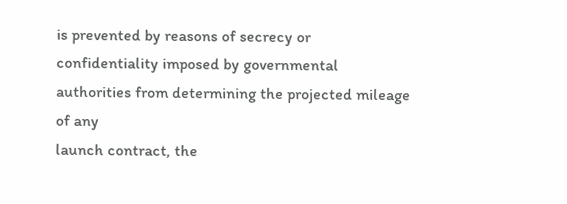is prevented by reasons of secrecy or
confidentiality imposed by governmental authorities from determining the projected mileage of any
launch contract, the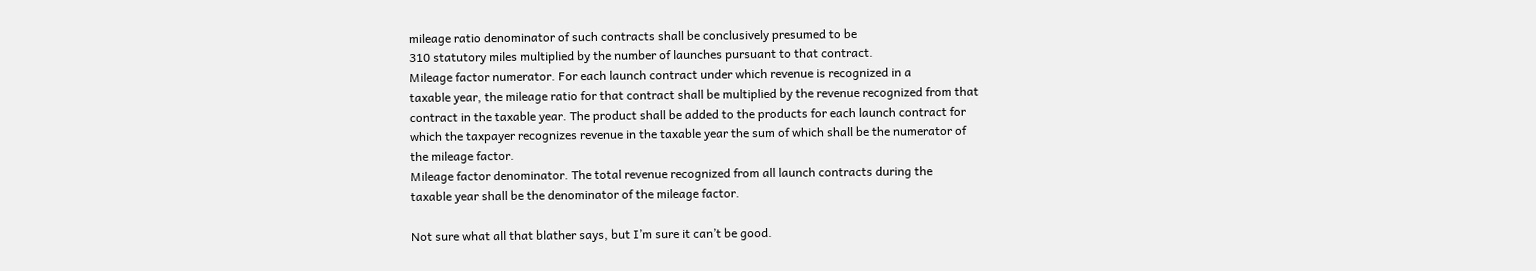mileage ratio denominator of such contracts shall be conclusively presumed to be
310 statutory miles multiplied by the number of launches pursuant to that contract.
Mileage factor numerator. For each launch contract under which revenue is recognized in a
taxable year, the mileage ratio for that contract shall be multiplied by the revenue recognized from that
contract in the taxable year. The product shall be added to the products for each launch contract for
which the taxpayer recognizes revenue in the taxable year the sum of which shall be the numerator of
the mileage factor.
Mileage factor denominator. The total revenue recognized from all launch contracts during the
taxable year shall be the denominator of the mileage factor.

Not sure what all that blather says, but I’m sure it can’t be good.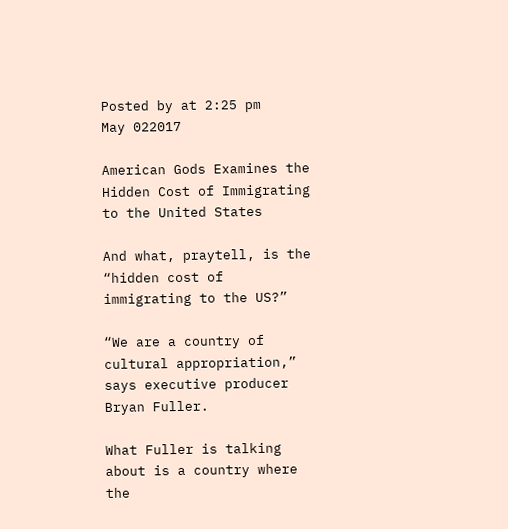Posted by at 2:25 pm
May 022017

American Gods Examines the Hidden Cost of Immigrating to the United States

And what, praytell, is the “hidden cost of immigrating to the US?”

“We are a country of cultural appropriation,” says executive producer Bryan Fuller.

What Fuller is talking about is a country where the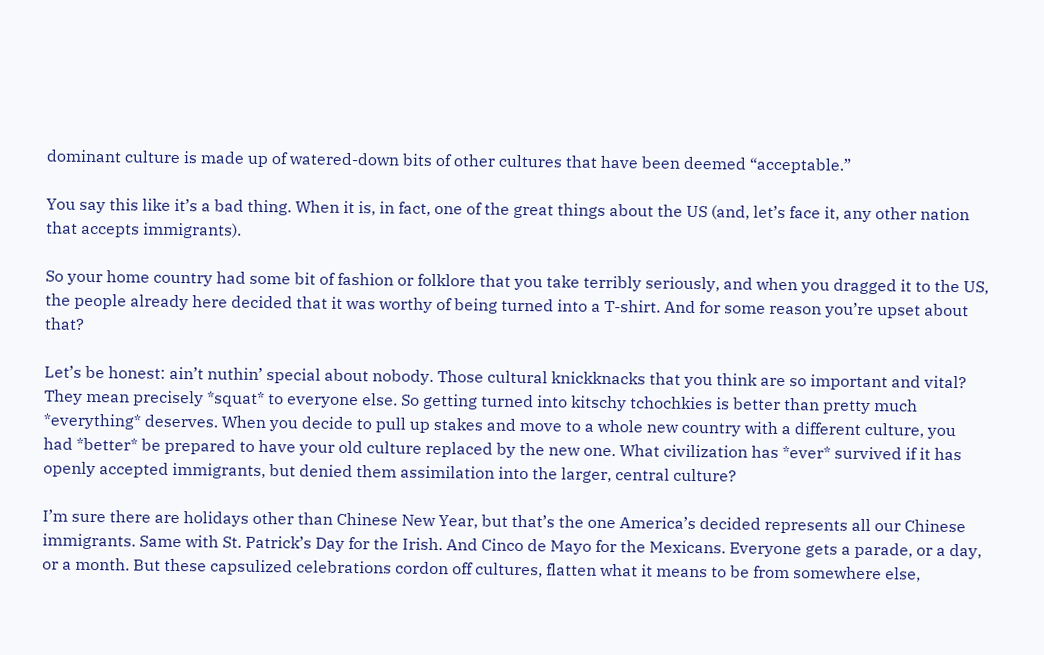dominant culture is made up of watered-down bits of other cultures that have been deemed “acceptable.”

You say this like it’s a bad thing. When it is, in fact, one of the great things about the US (and, let’s face it, any other nation that accepts immigrants).

So your home country had some bit of fashion or folklore that you take terribly seriously, and when you dragged it to the US, the people already here decided that it was worthy of being turned into a T-shirt. And for some reason you’re upset about that?

Let’s be honest: ain’t nuthin’ special about nobody. Those cultural knickknacks that you think are so important and vital? They mean precisely *squat* to everyone else. So getting turned into kitschy tchochkies is better than pretty much *everything* deserves. When you decide to pull up stakes and move to a whole new country with a different culture, you had *better* be prepared to have your old culture replaced by the new one. What civilization has *ever* survived if it has openly accepted immigrants, but denied them assimilation into the larger, central culture?

I’m sure there are holidays other than Chinese New Year, but that’s the one America’s decided represents all our Chinese immigrants. Same with St. Patrick’s Day for the Irish. And Cinco de Mayo for the Mexicans. Everyone gets a parade, or a day, or a month. But these capsulized celebrations cordon off cultures, flatten what it means to be from somewhere else,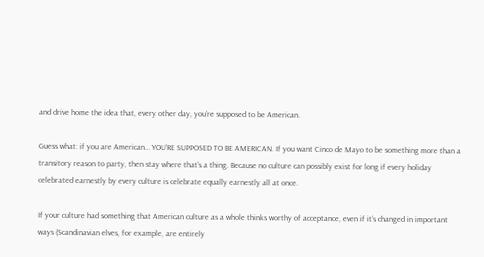and drive home the idea that, every other day, you’re supposed to be American.

Guess what: if you are American… YOU’RE SUPPOSED TO BE AMERICAN. If you want Cinco de Mayo to be something more than a transitory reason to party, then stay where that’s a thing. Because no culture can possibly exist for long if every holiday celebrated earnestly by every culture is celebrate equally earnestly all at once.

If your culture had something that American culture as a whole thinks worthy of acceptance, even if it’s changed in important ways (Scandinavian elves, for example, are entirely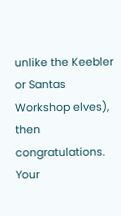unlike the Keebler or Santas Workshop elves), then congratulations. Your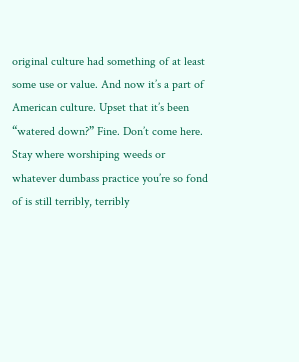original culture had something of at least some use or value. And now it’s a part of American culture. Upset that it’s been “watered down?” Fine. Don’t come here. Stay where worshiping weeds or whatever dumbass practice you’re so fond of is still terribly, terribly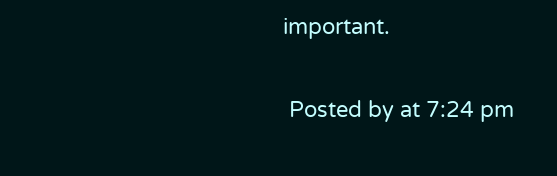important.

 Posted by at 7:24 pm